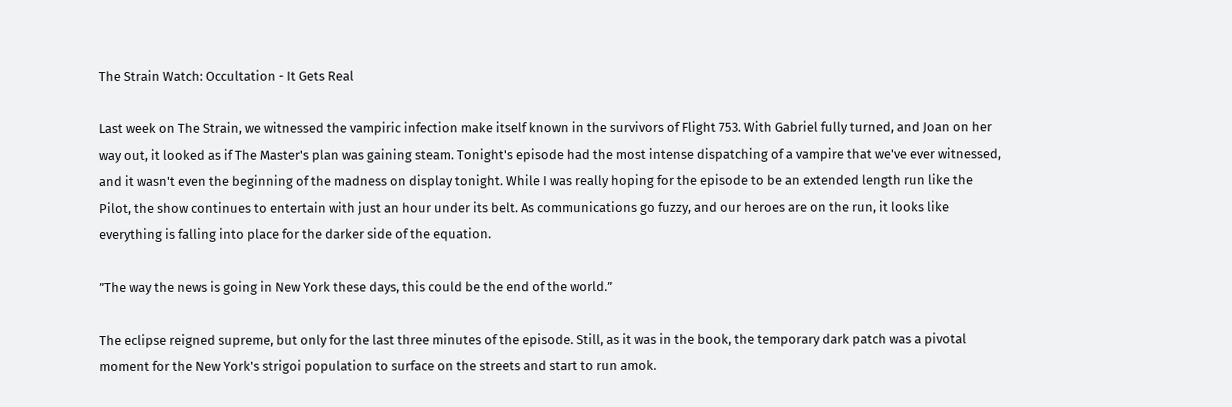The Strain Watch: Occultation - It Gets Real

Last week on The Strain, we witnessed the vampiric infection make itself known in the survivors of Flight 753. With Gabriel fully turned, and Joan on her way out, it looked as if The Master's plan was gaining steam. Tonight's episode had the most intense dispatching of a vampire that we've ever witnessed, and it wasn't even the beginning of the madness on display tonight. While I was really hoping for the episode to be an extended length run like the Pilot, the show continues to entertain with just an hour under its belt. As communications go fuzzy, and our heroes are on the run, it looks like everything is falling into place for the darker side of the equation.

”The way the news is going in New York these days, this could be the end of the world.”

The eclipse reigned supreme, but only for the last three minutes of the episode. Still, as it was in the book, the temporary dark patch was a pivotal moment for the New York's strigoi population to surface on the streets and start to run amok.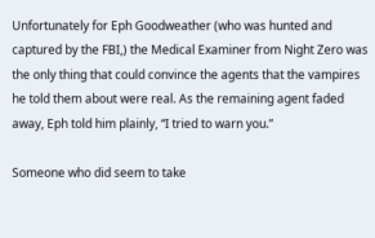Unfortunately for Eph Goodweather (who was hunted and captured by the FBI,) the Medical Examiner from Night Zero was the only thing that could convince the agents that the vampires he told them about were real. As the remaining agent faded away, Eph told him plainly, “I tried to warn you.”

Someone who did seem to take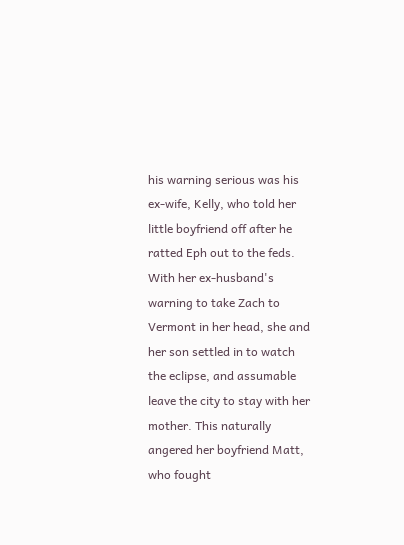his warning serious was his ex-wife, Kelly, who told her little boyfriend off after he ratted Eph out to the feds. With her ex-husband's warning to take Zach to Vermont in her head, she and her son settled in to watch the eclipse, and assumable leave the city to stay with her mother. This naturally angered her boyfriend Matt, who fought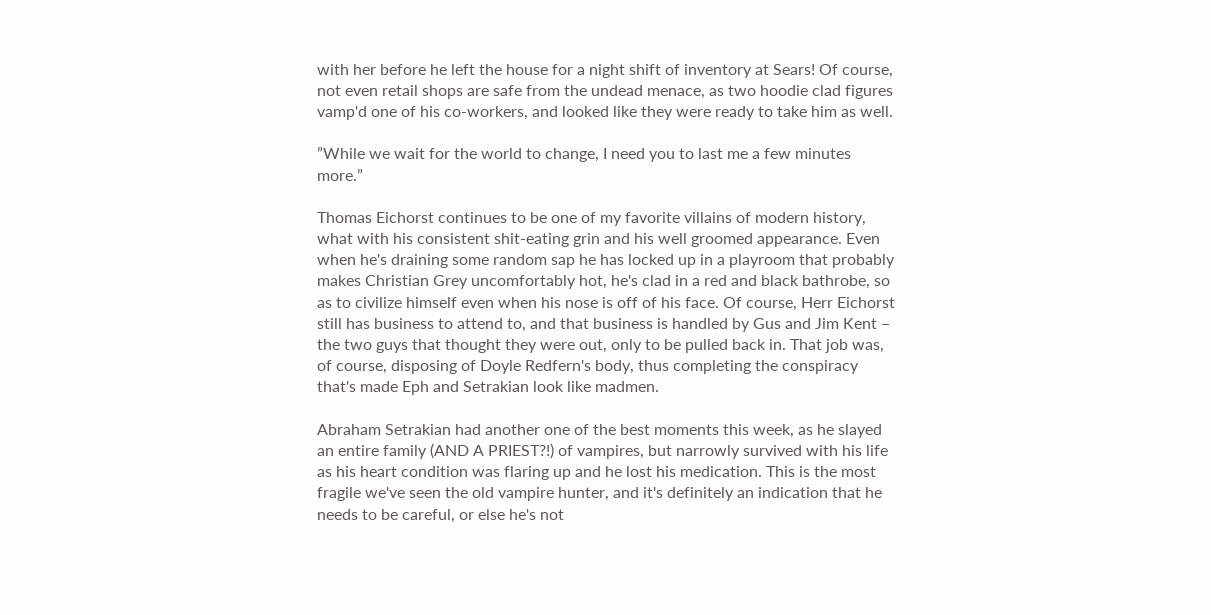with her before he left the house for a night shift of inventory at Sears! Of course, not even retail shops are safe from the undead menace, as two hoodie clad figures vamp'd one of his co-workers, and looked like they were ready to take him as well.

”While we wait for the world to change, I need you to last me a few minutes more.”

Thomas Eichorst continues to be one of my favorite villains of modern history, what with his consistent shit-eating grin and his well groomed appearance. Even when he's draining some random sap he has locked up in a playroom that probably makes Christian Grey uncomfortably hot, he's clad in a red and black bathrobe, so as to civilize himself even when his nose is off of his face. Of course, Herr Eichorst still has business to attend to, and that business is handled by Gus and Jim Kent – the two guys that thought they were out, only to be pulled back in. That job was, of course, disposing of Doyle Redfern's body, thus completing the conspiracy that's made Eph and Setrakian look like madmen.

Abraham Setrakian had another one of the best moments this week, as he slayed an entire family (AND A PRIEST?!) of vampires, but narrowly survived with his life as his heart condition was flaring up and he lost his medication. This is the most fragile we've seen the old vampire hunter, and it's definitely an indication that he needs to be careful, or else he's not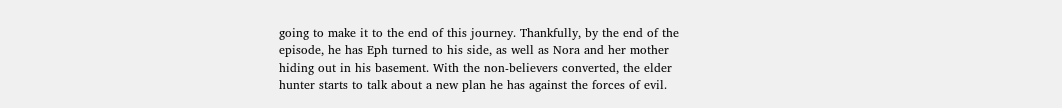going to make it to the end of this journey. Thankfully, by the end of the episode, he has Eph turned to his side, as well as Nora and her mother hiding out in his basement. With the non-believers converted, the elder hunter starts to talk about a new plan he has against the forces of evil.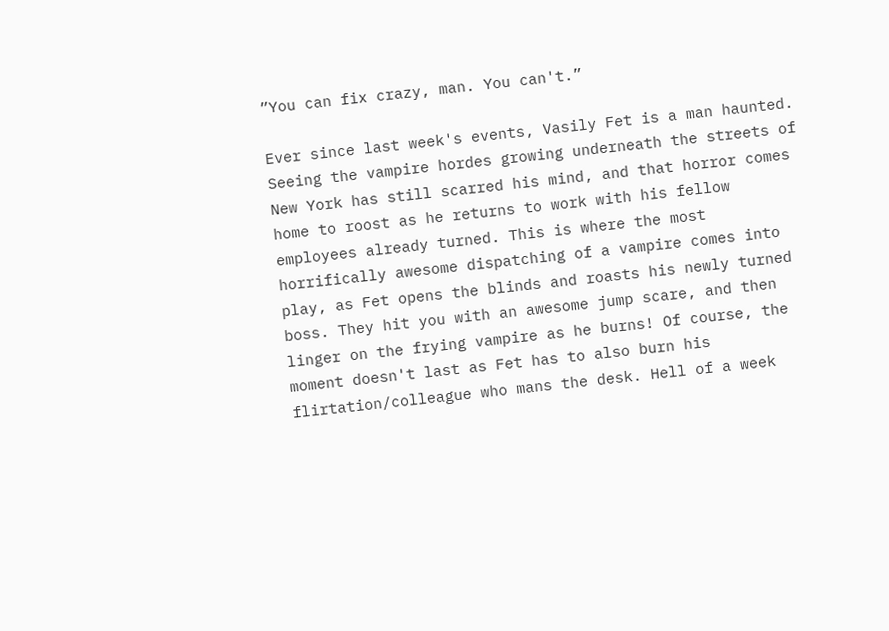”You can fix crazy, man. You can't.”

Ever since last week's events, Vasily Fet is a man haunted. Seeing the vampire hordes growing underneath the streets of New York has still scarred his mind, and that horror comes home to roost as he returns to work with his fellow employees already turned. This is where the most horrifically awesome dispatching of a vampire comes into play, as Fet opens the blinds and roasts his newly turned boss. They hit you with an awesome jump scare, and then linger on the frying vampire as he burns! Of course, the moment doesn't last as Fet has to also burn his flirtation/colleague who mans the desk. Hell of a week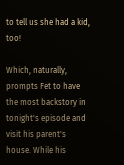to tell us she had a kid, too!

Which, naturally, prompts Fet to have the most backstory in tonight's episode and visit his parent's house. While his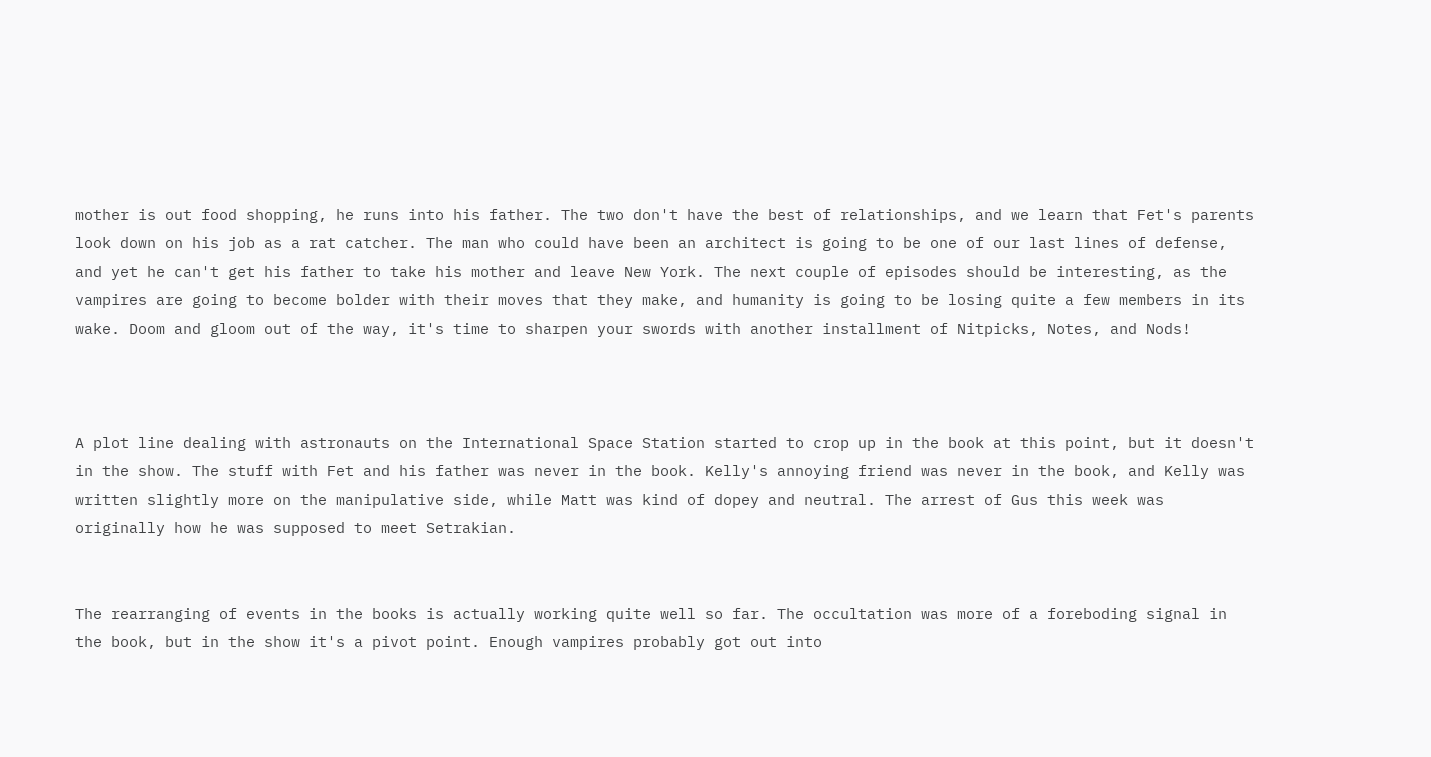mother is out food shopping, he runs into his father. The two don't have the best of relationships, and we learn that Fet's parents look down on his job as a rat catcher. The man who could have been an architect is going to be one of our last lines of defense, and yet he can't get his father to take his mother and leave New York. The next couple of episodes should be interesting, as the vampires are going to become bolder with their moves that they make, and humanity is going to be losing quite a few members in its wake. Doom and gloom out of the way, it's time to sharpen your swords with another installment of Nitpicks, Notes, and Nods!



A plot line dealing with astronauts on the International Space Station started to crop up in the book at this point, but it doesn't in the show. The stuff with Fet and his father was never in the book. Kelly's annoying friend was never in the book, and Kelly was written slightly more on the manipulative side, while Matt was kind of dopey and neutral. The arrest of Gus this week was originally how he was supposed to meet Setrakian.


The rearranging of events in the books is actually working quite well so far. The occultation was more of a foreboding signal in the book, but in the show it's a pivot point. Enough vampires probably got out into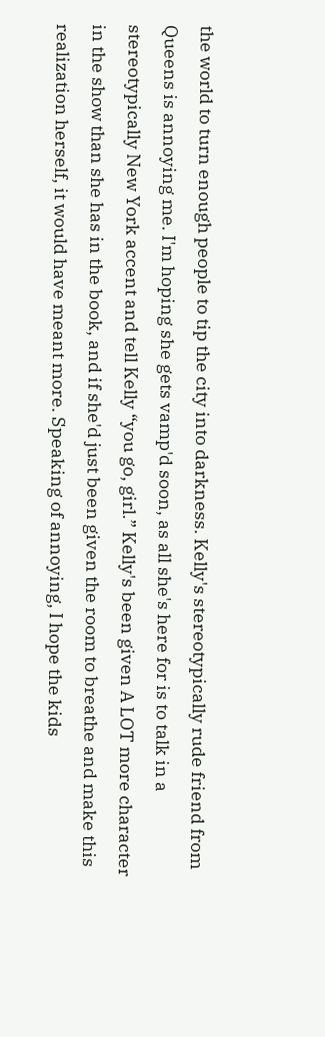the world to turn enough people to tip the city into darkness. Kelly's stereotypically rude friend from Queens is annoying me. I'm hoping she gets vamp'd soon, as all she's here for is to talk in a stereotypically New York accent and tell Kelly “you go, girl.” Kelly's been given A LOT more character in the show than she has in the book, and if she'd just been given the room to breathe and make this realization herself, it would have meant more. Speaking of annoying, I hope the kids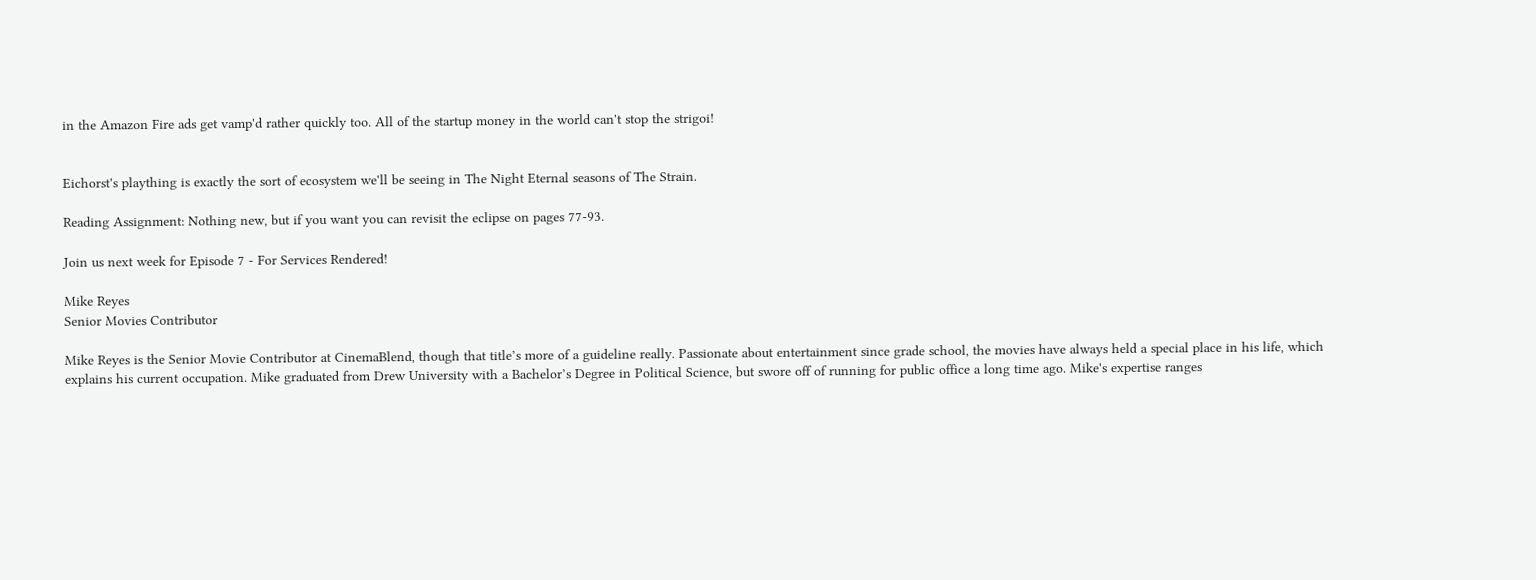in the Amazon Fire ads get vamp'd rather quickly too. All of the startup money in the world can't stop the strigoi!


Eichorst's plaything is exactly the sort of ecosystem we'll be seeing in The Night Eternal seasons of The Strain.

Reading Assignment: Nothing new, but if you want you can revisit the eclipse on pages 77-93.

Join us next week for Episode 7 - For Services Rendered!

Mike Reyes
Senior Movies Contributor

Mike Reyes is the Senior Movie Contributor at CinemaBlend, though that title’s more of a guideline really. Passionate about entertainment since grade school, the movies have always held a special place in his life, which explains his current occupation. Mike graduated from Drew University with a Bachelor’s Degree in Political Science, but swore off of running for public office a long time ago. Mike's expertise ranges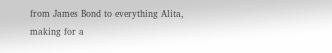from James Bond to everything Alita, making for a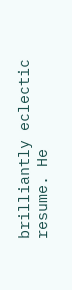brilliantly eclectic resume. He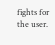fights for the user.